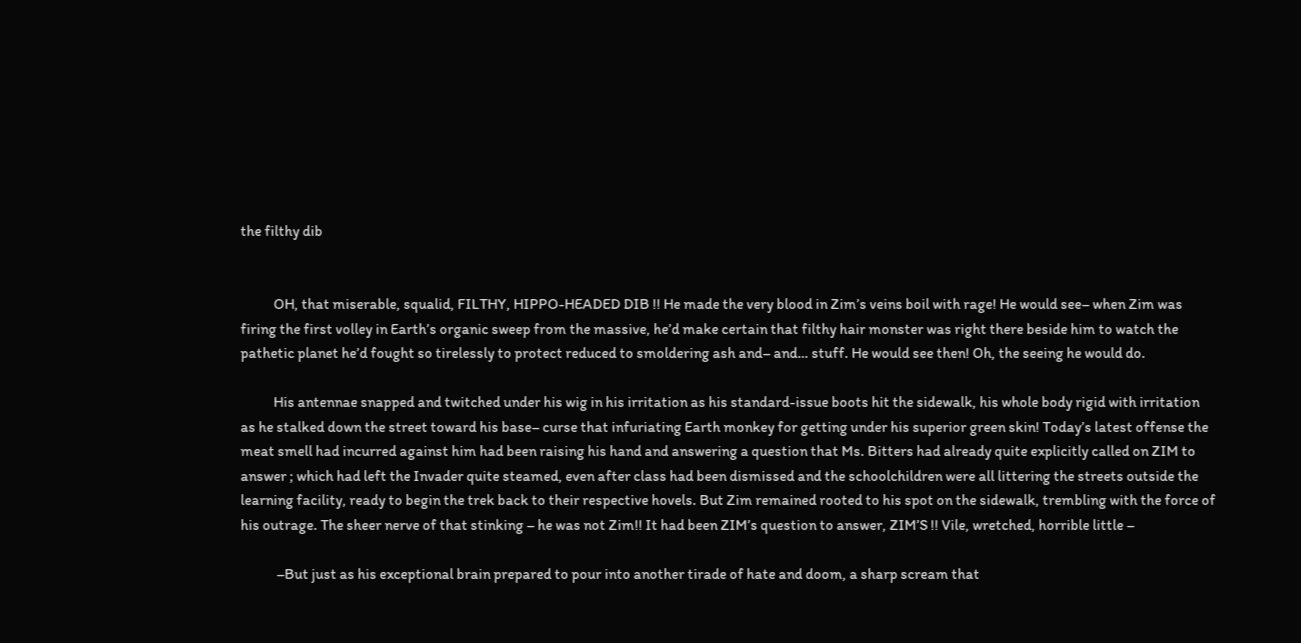the filthy dib


           OH, that miserable, squalid, FILTHY, HIPPO-HEADED DIB !! He made the very blood in Zim’s veins boil with rage! He would see– when Zim was firing the first volley in Earth’s organic sweep from the massive, he’d make certain that filthy hair monster was right there beside him to watch the pathetic planet he’d fought so tirelessly to protect reduced to smoldering ash and– and… stuff. He would see then! Oh, the seeing he would do.

           His antennae snapped and twitched under his wig in his irritation as his standard-issue boots hit the sidewalk, his whole body rigid with irritation as he stalked down the street toward his base– curse that infuriating Earth monkey for getting under his superior green skin! Today’s latest offense the meat smell had incurred against him had been raising his hand and answering a question that Ms. Bitters had already quite explicitly called on ZIM to answer ; which had left the Invader quite steamed, even after class had been dismissed and the schoolchildren were all littering the streets outside the learning facility, ready to begin the trek back to their respective hovels. But Zim remained rooted to his spot on the sidewalk, trembling with the force of his outrage. The sheer nerve of that stinking – he was not Zim!! It had been ZIM’s question to answer, ZIM’S !! Vile, wretched, horrible little –

            –But just as his exceptional brain prepared to pour into another tirade of hate and doom, a sharp scream that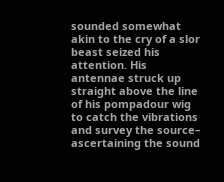sounded somewhat akin to the cry of a slor beast seized his attention. His antennae struck up straight above the line of his pompadour wig to catch the vibrations and survey the source– ascertaining the sound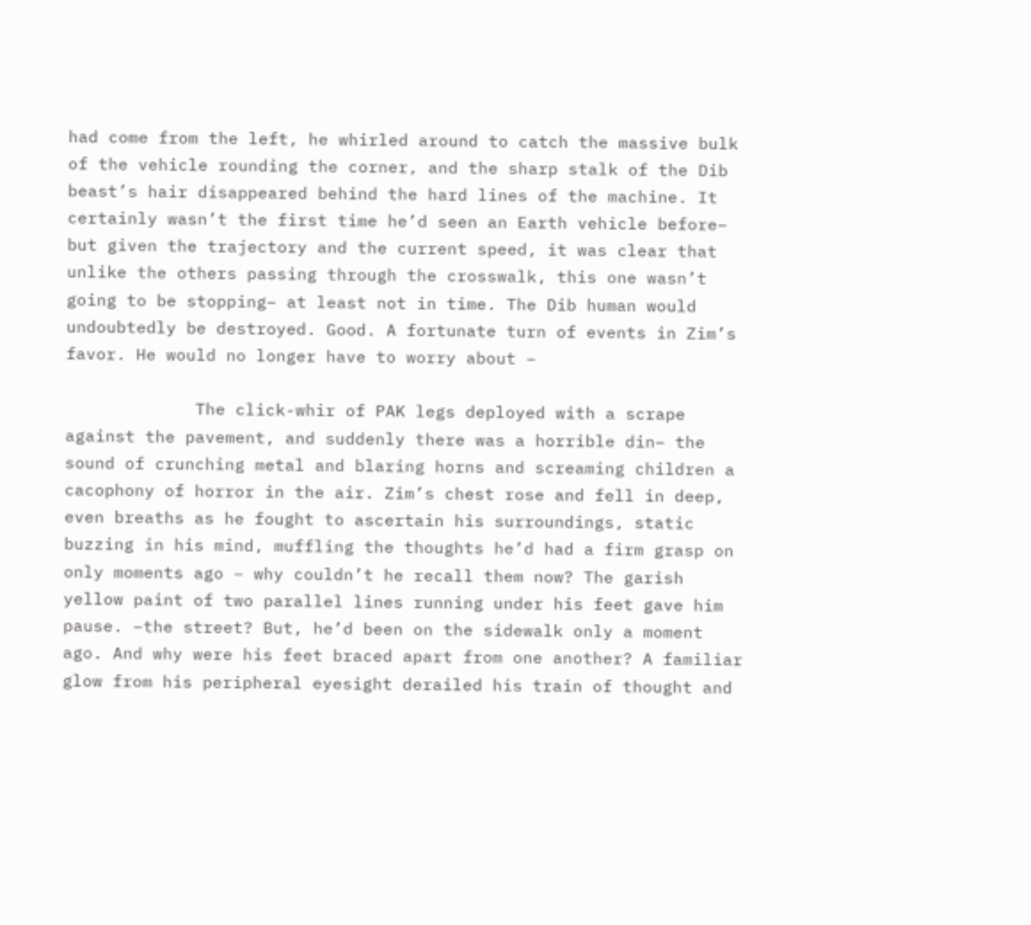had come from the left, he whirled around to catch the massive bulk of the vehicle rounding the corner, and the sharp stalk of the Dib beast’s hair disappeared behind the hard lines of the machine. It certainly wasn’t the first time he’d seen an Earth vehicle before– but given the trajectory and the current speed, it was clear that unlike the others passing through the crosswalk, this one wasn’t going to be stopping– at least not in time. The Dib human would undoubtedly be destroyed. Good. A fortunate turn of events in Zim’s favor. He would no longer have to worry about –

             The click-whir of PAK legs deployed with a scrape against the pavement, and suddenly there was a horrible din– the sound of crunching metal and blaring horns and screaming children a cacophony of horror in the air. Zim’s chest rose and fell in deep, even breaths as he fought to ascertain his surroundings, static buzzing in his mind, muffling the thoughts he’d had a firm grasp on only moments ago – why couldn’t he recall them now? The garish yellow paint of two parallel lines running under his feet gave him pause. –the street? But, he’d been on the sidewalk only a moment ago. And why were his feet braced apart from one another? A familiar glow from his peripheral eyesight derailed his train of thought and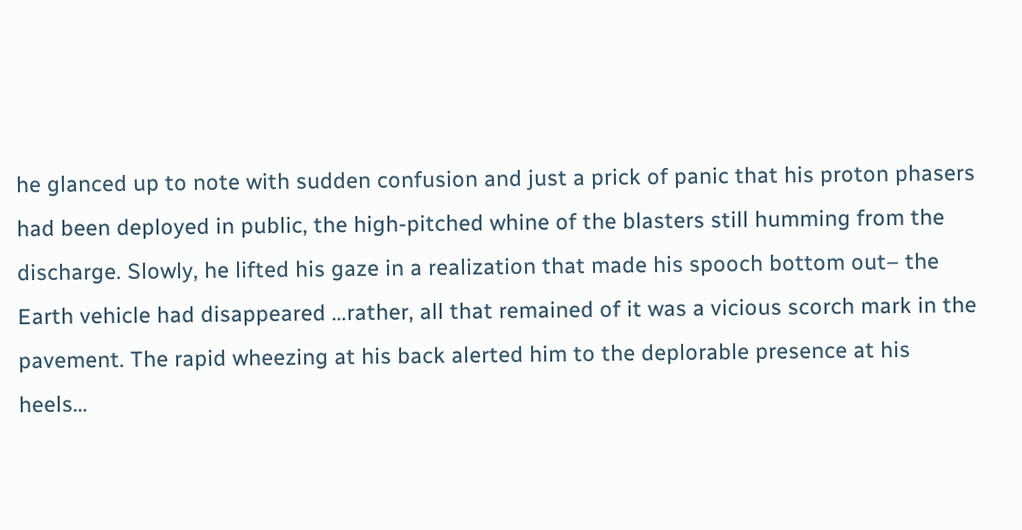he glanced up to note with sudden confusion and just a prick of panic that his proton phasers had been deployed in public, the high-pitched whine of the blasters still humming from the discharge. Slowly, he lifted his gaze in a realization that made his spooch bottom out– the Earth vehicle had disappeared …rather, all that remained of it was a vicious scorch mark in the pavement. The rapid wheezing at his back alerted him to the deplorable presence at his heels…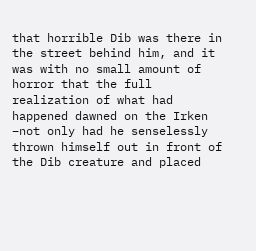that horrible Dib was there in the street behind him, and it was with no small amount of horror that the full realization of what had happened dawned on the Irken –not only had he senselessly thrown himself out in front of the Dib creature and placed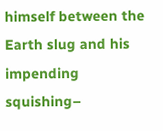himself between the Earth slug and his impending squishing–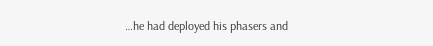…he had deployed his phasers and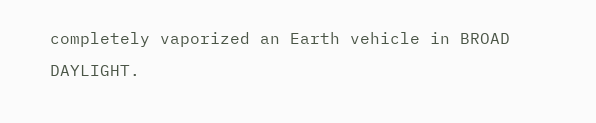completely vaporized an Earth vehicle in BROAD DAYLIGHT.